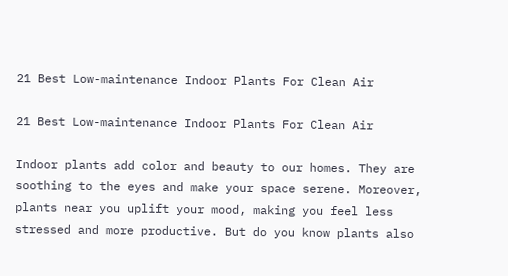21 Best Low-maintenance Indoor Plants For Clean Air

21 Best Low-maintenance Indoor Plants For Clean Air

Indoor plants add color and beauty to our homes. They are soothing to the eyes and make your space serene. Moreover, plants near you uplift your mood, making you feel less stressed and more productive. But do you know plants also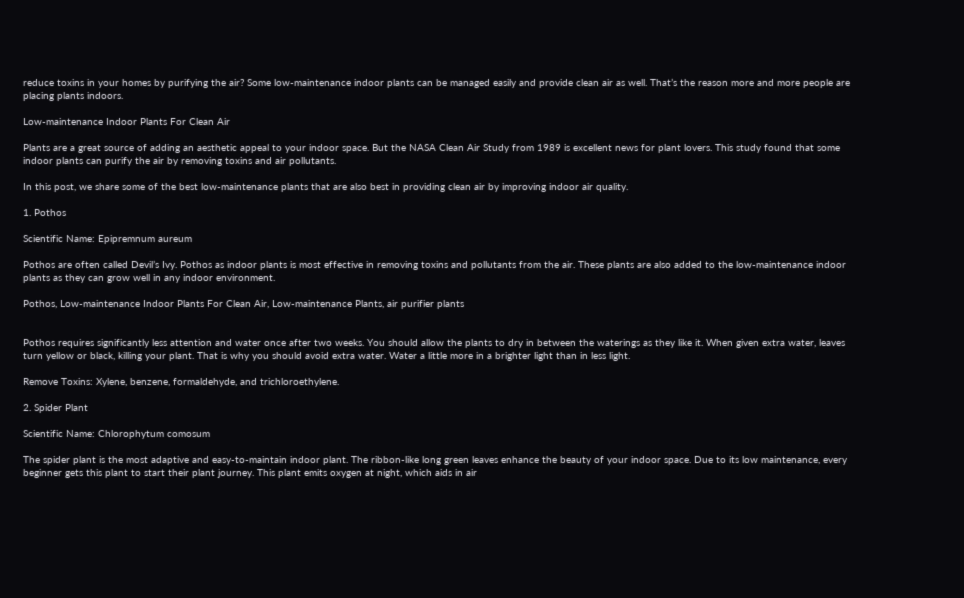reduce toxins in your homes by purifying the air? Some low-maintenance indoor plants can be managed easily and provide clean air as well. That’s the reason more and more people are placing plants indoors.

Low-maintenance Indoor Plants For Clean Air

Plants are a great source of adding an aesthetic appeal to your indoor space. But the NASA Clean Air Study from 1989 is excellent news for plant lovers. This study found that some indoor plants can purify the air by removing toxins and air pollutants.

In this post, we share some of the best low-maintenance plants that are also best in providing clean air by improving indoor air quality.

1. Pothos

Scientific Name: Epipremnum aureum

Pothos are often called Devil’s Ivy. Pothos as indoor plants is most effective in removing toxins and pollutants from the air. These plants are also added to the low-maintenance indoor plants as they can grow well in any indoor environment.

Pothos, Low-maintenance Indoor Plants For Clean Air, Low-maintenance Plants, air purifier plants


Pothos requires significantly less attention and water once after two weeks. You should allow the plants to dry in between the waterings as they like it. When given extra water, leaves turn yellow or black, killing your plant. That is why you should avoid extra water. Water a little more in a brighter light than in less light.

Remove Toxins: Xylene, benzene, formaldehyde, and trichloroethylene.

2. Spider Plant

Scientific Name: Chlorophytum comosum

The spider plant is the most adaptive and easy-to-maintain indoor plant. The ribbon-like long green leaves enhance the beauty of your indoor space. Due to its low maintenance, every beginner gets this plant to start their plant journey. This plant emits oxygen at night, which aids in air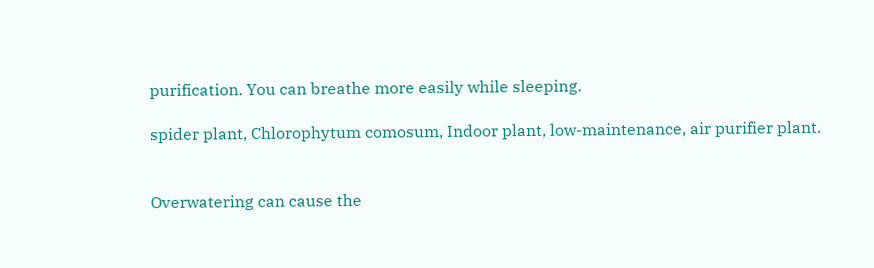purification. You can breathe more easily while sleeping.

spider plant, Chlorophytum comosum, Indoor plant, low-maintenance, air purifier plant.


Overwatering can cause the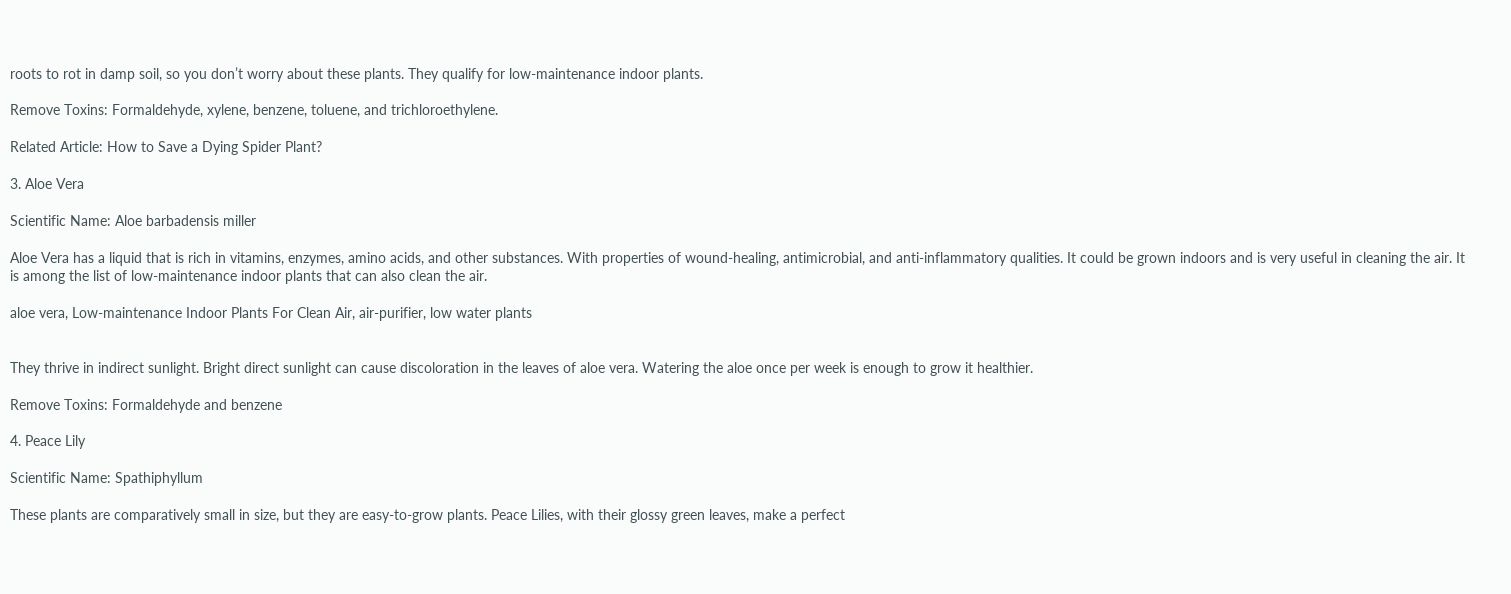roots to rot in damp soil, so you don’t worry about these plants. They qualify for low-maintenance indoor plants.

Remove Toxins: Formaldehyde, xylene, benzene, toluene, and trichloroethylene.

Related Article: How to Save a Dying Spider Plant?

3. Aloe Vera

Scientific Name: Aloe barbadensis miller

Aloe Vera has a liquid that is rich in vitamins, enzymes, amino acids, and other substances. With properties of wound-healing, antimicrobial, and anti-inflammatory qualities. It could be grown indoors and is very useful in cleaning the air. It is among the list of low-maintenance indoor plants that can also clean the air.

aloe vera, Low-maintenance Indoor Plants For Clean Air, air-purifier, low water plants


They thrive in indirect sunlight. Bright direct sunlight can cause discoloration in the leaves of aloe vera. Watering the aloe once per week is enough to grow it healthier.

Remove Toxins: Formaldehyde and benzene

4. Peace Lily

Scientific Name: Spathiphyllum

These plants are comparatively small in size, but they are easy-to-grow plants. Peace Lilies, with their glossy green leaves, make a perfect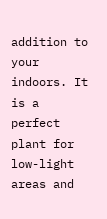addition to your indoors. It is a perfect plant for low-light areas and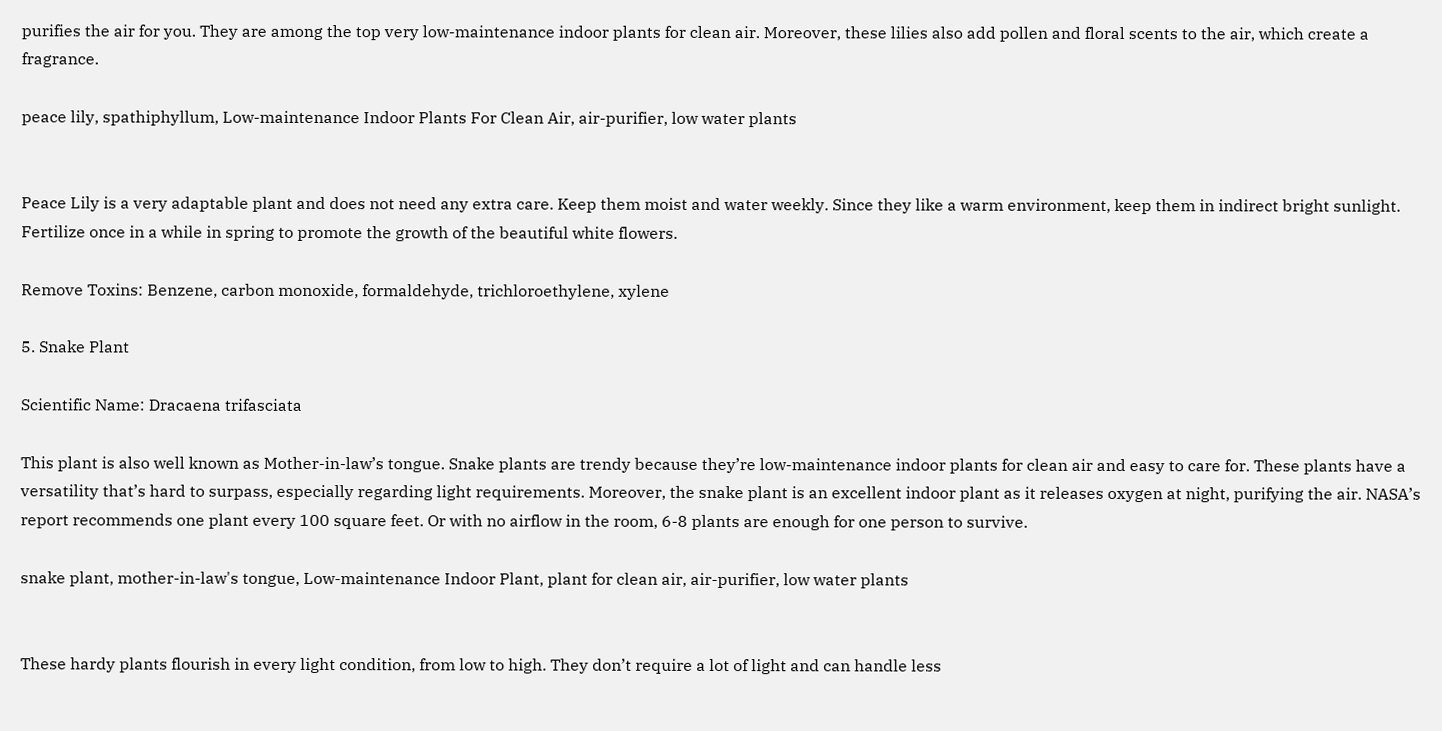purifies the air for you. They are among the top very low-maintenance indoor plants for clean air. Moreover, these lilies also add pollen and floral scents to the air, which create a fragrance.

peace lily, spathiphyllum, Low-maintenance Indoor Plants For Clean Air, air-purifier, low water plants


Peace Lily is a very adaptable plant and does not need any extra care. Keep them moist and water weekly. Since they like a warm environment, keep them in indirect bright sunlight. Fertilize once in a while in spring to promote the growth of the beautiful white flowers.

Remove Toxins: Benzene, carbon monoxide, formaldehyde, trichloroethylene, xylene

5. Snake Plant

Scientific Name: Dracaena trifasciata

This plant is also well known as Mother-in-law’s tongue. Snake plants are trendy because they’re low-maintenance indoor plants for clean air and easy to care for. These plants have a versatility that’s hard to surpass, especially regarding light requirements. Moreover, the snake plant is an excellent indoor plant as it releases oxygen at night, purifying the air. NASA’s report recommends one plant every 100 square feet. Or with no airflow in the room, 6-8 plants are enough for one person to survive.

snake plant, mother-in-law's tongue, Low-maintenance Indoor Plant, plant for clean air, air-purifier, low water plants


These hardy plants flourish in every light condition, from low to high. They don’t require a lot of light and can handle less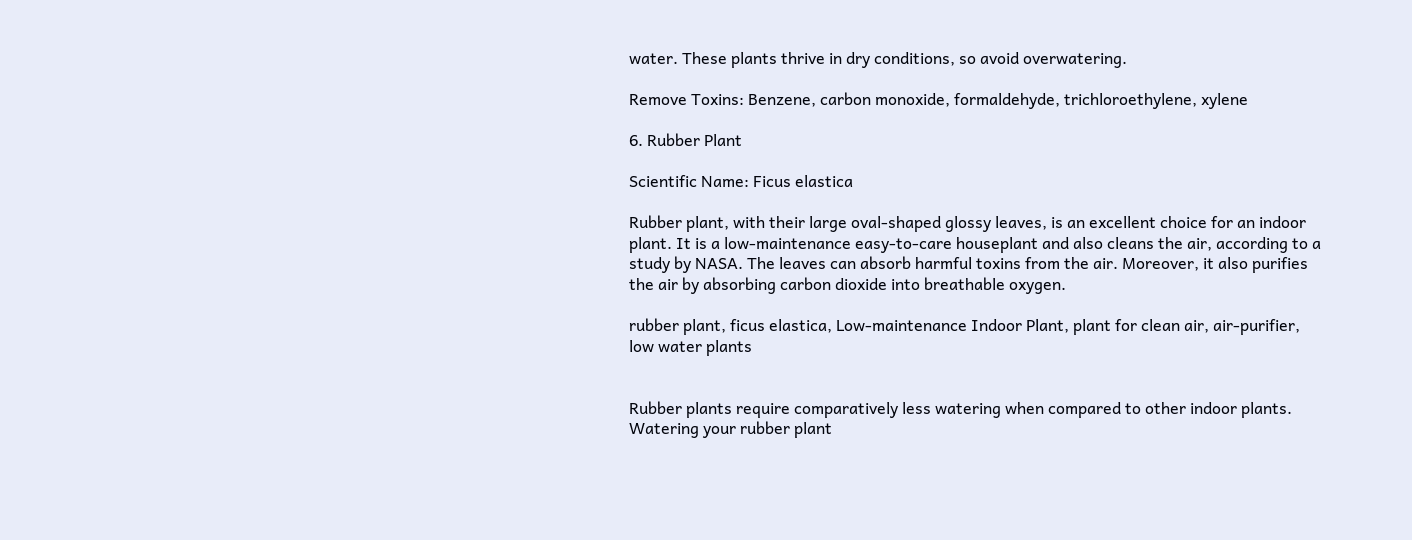water. These plants thrive in dry conditions, so avoid overwatering.

Remove Toxins: Benzene, carbon monoxide, formaldehyde, trichloroethylene, xylene

6. Rubber Plant

Scientific Name: Ficus elastica

Rubber plant, with their large oval-shaped glossy leaves, is an excellent choice for an indoor plant. It is a low-maintenance easy-to-care houseplant and also cleans the air, according to a study by NASA. The leaves can absorb harmful toxins from the air. Moreover, it also purifies the air by absorbing carbon dioxide into breathable oxygen.

rubber plant, ficus elastica, Low-maintenance Indoor Plant, plant for clean air, air-purifier, low water plants


Rubber plants require comparatively less watering when compared to other indoor plants. Watering your rubber plant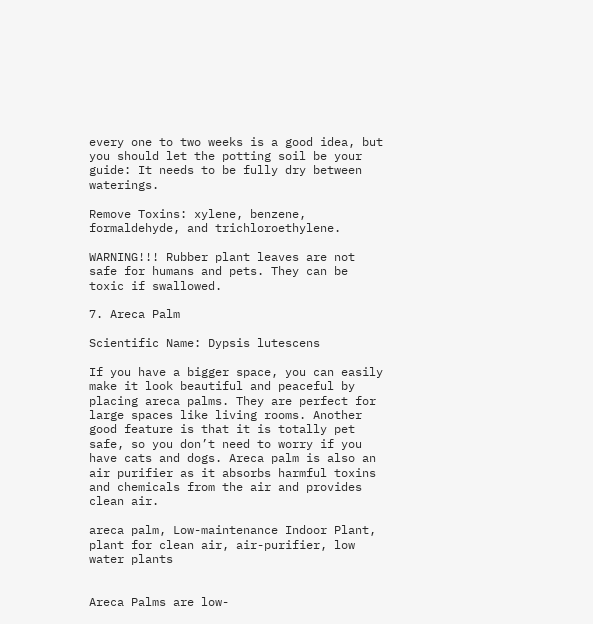every one to two weeks is a good idea, but you should let the potting soil be your guide: It needs to be fully dry between waterings.

Remove Toxins: xylene, benzene, formaldehyde, and trichloroethylene.

WARNING!!! Rubber plant leaves are not safe for humans and pets. They can be toxic if swallowed.

7. Areca Palm

Scientific Name: Dypsis lutescens

If you have a bigger space, you can easily make it look beautiful and peaceful by placing areca palms. They are perfect for large spaces like living rooms. Another good feature is that it is totally pet safe, so you don’t need to worry if you have cats and dogs. Areca palm is also an air purifier as it absorbs harmful toxins and chemicals from the air and provides clean air.

areca palm, Low-maintenance Indoor Plant, plant for clean air, air-purifier, low water plants


Areca Palms are low-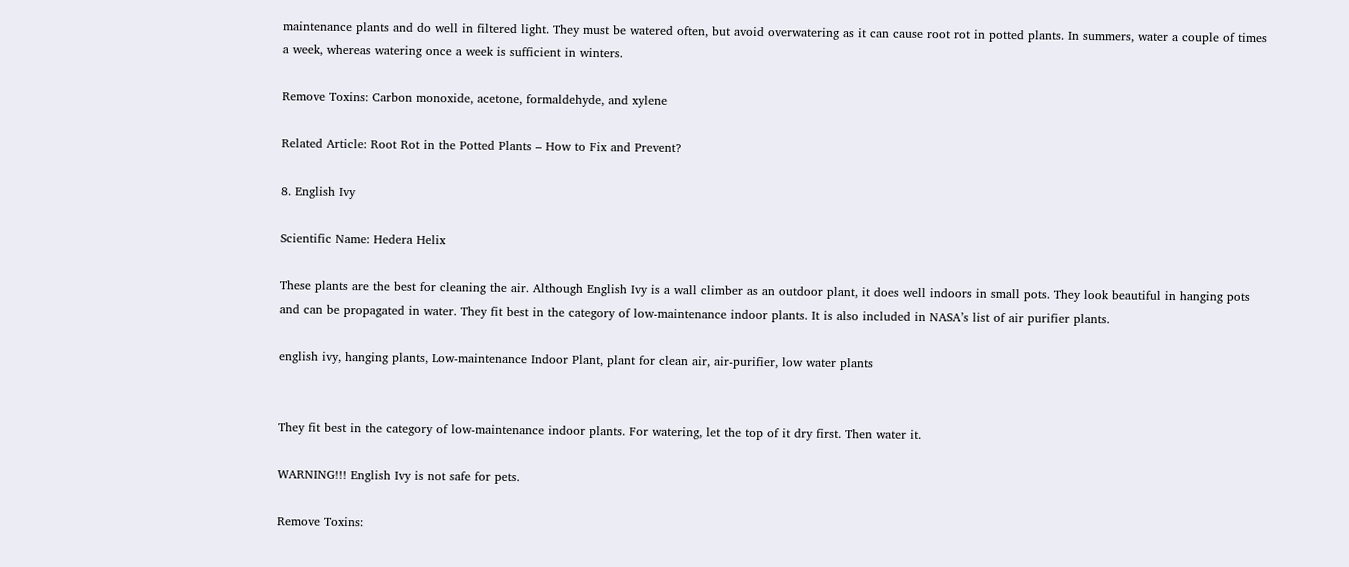maintenance plants and do well in filtered light. They must be watered often, but avoid overwatering as it can cause root rot in potted plants. In summers, water a couple of times a week, whereas watering once a week is sufficient in winters.

Remove Toxins: Carbon monoxide, acetone, formaldehyde, and xylene

Related Article: Root Rot in the Potted Plants – How to Fix and Prevent?

8. English Ivy

Scientific Name: Hedera Helix

These plants are the best for cleaning the air. Although English Ivy is a wall climber as an outdoor plant, it does well indoors in small pots. They look beautiful in hanging pots and can be propagated in water. They fit best in the category of low-maintenance indoor plants. It is also included in NASA’s list of air purifier plants.

english ivy, hanging plants, Low-maintenance Indoor Plant, plant for clean air, air-purifier, low water plants


They fit best in the category of low-maintenance indoor plants. For watering, let the top of it dry first. Then water it.

WARNING!!! English Ivy is not safe for pets.

Remove Toxins: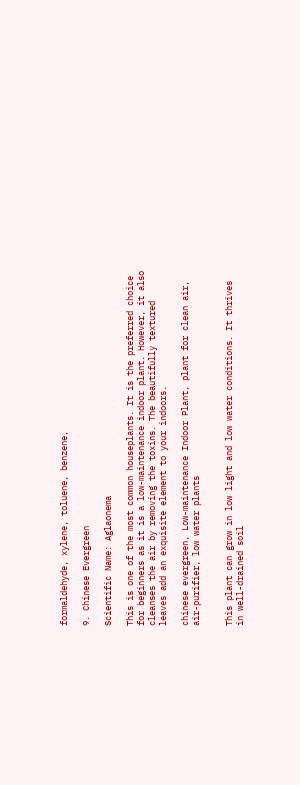formaldehyde, xylene, toluene, benzene,

9. Chinese Evergreen

Scientific Name: Aglaonema

This is one of the most common houseplants. It is the preferred choice for beginners as it is a low-maintenance indoor plant. However, it also cleanses the air by removing the toxins. The beautifully textured leaves add an exquisite element to your indoors.

chinese evergreen, Low-maintenance Indoor Plant, plant for clean air, air-purifier, low water plants


This plant can grow in low light and low water conditions. It thrives in well-drained soil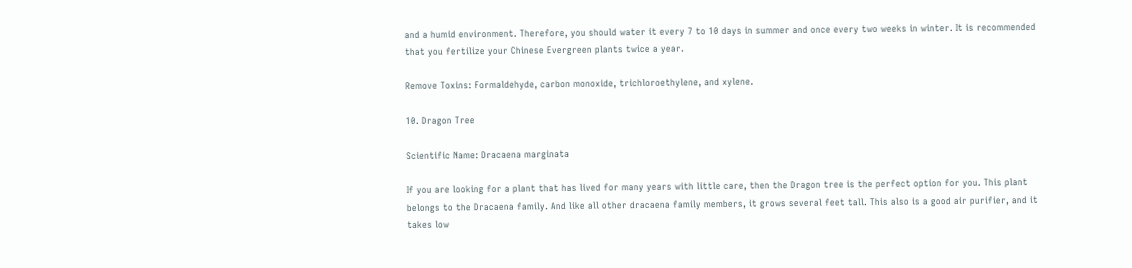and a humid environment. Therefore, you should water it every 7 to 10 days in summer and once every two weeks in winter. It is recommended that you fertilize your Chinese Evergreen plants twice a year.

Remove Toxins: Formaldehyde, carbon monoxide, trichloroethylene, and xylene.

10. Dragon Tree

Scientific Name: Dracaena marginata

If you are looking for a plant that has lived for many years with little care, then the Dragon tree is the perfect option for you. This plant belongs to the Dracaena family. And like all other dracaena family members, it grows several feet tall. This also is a good air purifier, and it takes low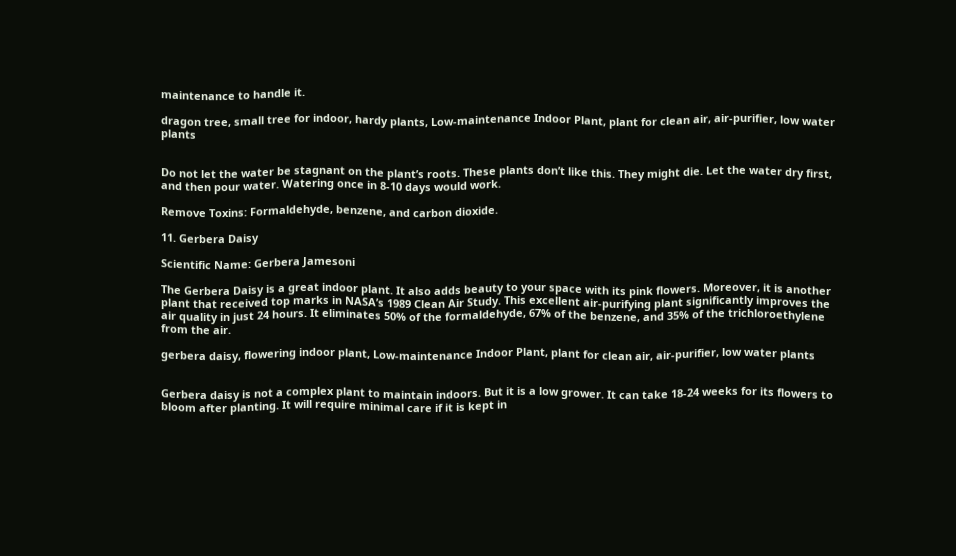maintenance to handle it.

dragon tree, small tree for indoor, hardy plants, Low-maintenance Indoor Plant, plant for clean air, air-purifier, low water plants


Do not let the water be stagnant on the plant’s roots. These plants don’t like this. They might die. Let the water dry first, and then pour water. Watering once in 8-10 days would work.

Remove Toxins: Formaldehyde, benzene, and carbon dioxide.

11. Gerbera Daisy

Scientific Name: Gerbera Jamesoni

The Gerbera Daisy is a great indoor plant. It also adds beauty to your space with its pink flowers. Moreover, it is another plant that received top marks in NASA’s 1989 Clean Air Study. This excellent air-purifying plant significantly improves the air quality in just 24 hours. It eliminates 50% of the formaldehyde, 67% of the benzene, and 35% of the trichloroethylene from the air.

gerbera daisy, flowering indoor plant, Low-maintenance Indoor Plant, plant for clean air, air-purifier, low water plants


Gerbera daisy is not a complex plant to maintain indoors. But it is a low grower. It can take 18-24 weeks for its flowers to bloom after planting. It will require minimal care if it is kept in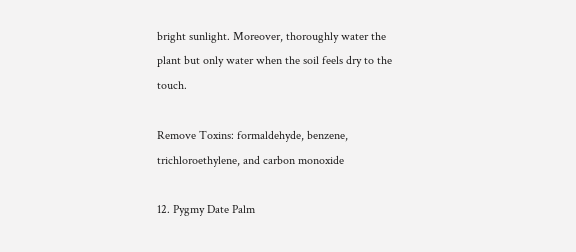bright sunlight. Moreover, thoroughly water the plant but only water when the soil feels dry to the touch.

Remove Toxins: formaldehyde, benzene, trichloroethylene, and carbon monoxide

12. Pygmy Date Palm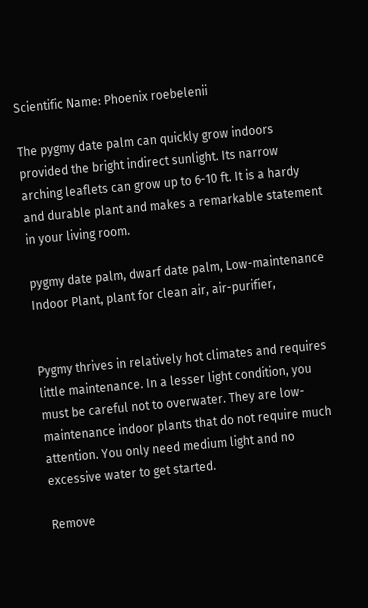Scientific Name: Phoenix roebelenii

The pygmy date palm can quickly grow indoors provided the bright indirect sunlight. Its narrow arching leaflets can grow up to 6-10 ft. It is a hardy and durable plant and makes a remarkable statement in your living room.

pygmy date palm, dwarf date palm, Low-maintenance Indoor Plant, plant for clean air, air-purifier,


Pygmy thrives in relatively hot climates and requires little maintenance. In a lesser light condition, you must be careful not to overwater. They are low-maintenance indoor plants that do not require much attention. You only need medium light and no excessive water to get started.

Remove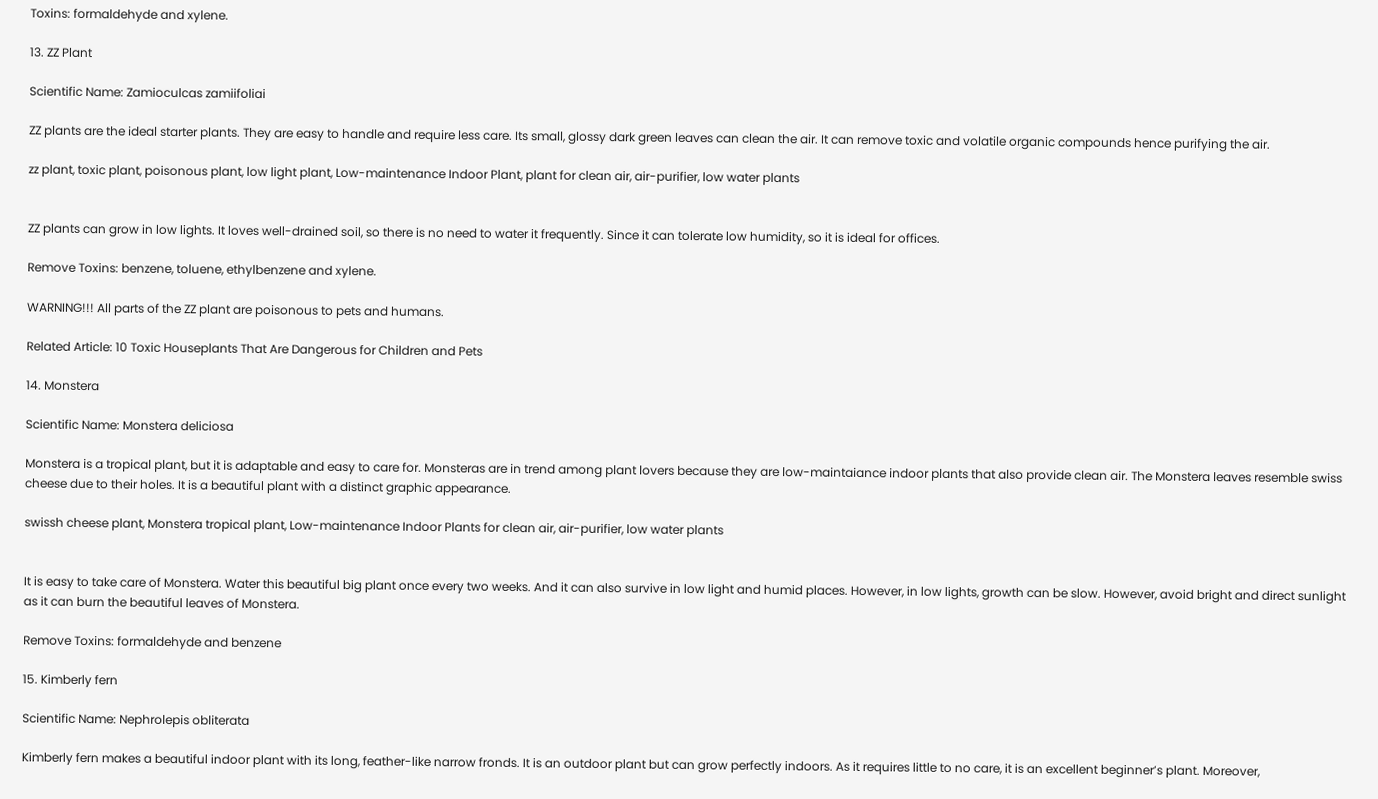Toxins: formaldehyde and xylene.

13. ZZ Plant

Scientific Name: Zamioculcas zamiifoliai

ZZ plants are the ideal starter plants. They are easy to handle and require less care. Its small, glossy dark green leaves can clean the air. It can remove toxic and volatile organic compounds hence purifying the air.

zz plant, toxic plant, poisonous plant, low light plant, Low-maintenance Indoor Plant, plant for clean air, air-purifier, low water plants


ZZ plants can grow in low lights. It loves well-drained soil, so there is no need to water it frequently. Since it can tolerate low humidity, so it is ideal for offices.

Remove Toxins: benzene, toluene, ethylbenzene and xylene.

WARNING!!! All parts of the ZZ plant are poisonous to pets and humans.

Related Article: 10 Toxic Houseplants That Are Dangerous for Children and Pets

14. Monstera

Scientific Name: Monstera deliciosa

Monstera is a tropical plant, but it is adaptable and easy to care for. Monsteras are in trend among plant lovers because they are low-maintaiance indoor plants that also provide clean air. The Monstera leaves resemble swiss cheese due to their holes. It is a beautiful plant with a distinct graphic appearance.

swissh cheese plant, Monstera tropical plant, Low-maintenance Indoor Plants for clean air, air-purifier, low water plants


It is easy to take care of Monstera. Water this beautiful big plant once every two weeks. And it can also survive in low light and humid places. However, in low lights, growth can be slow. However, avoid bright and direct sunlight as it can burn the beautiful leaves of Monstera.

Remove Toxins: formaldehyde and benzene

15. Kimberly fern

Scientific Name: Nephrolepis obliterata

Kimberly fern makes a beautiful indoor plant with its long, feather-like narrow fronds. It is an outdoor plant but can grow perfectly indoors. As it requires little to no care, it is an excellent beginner’s plant. Moreover,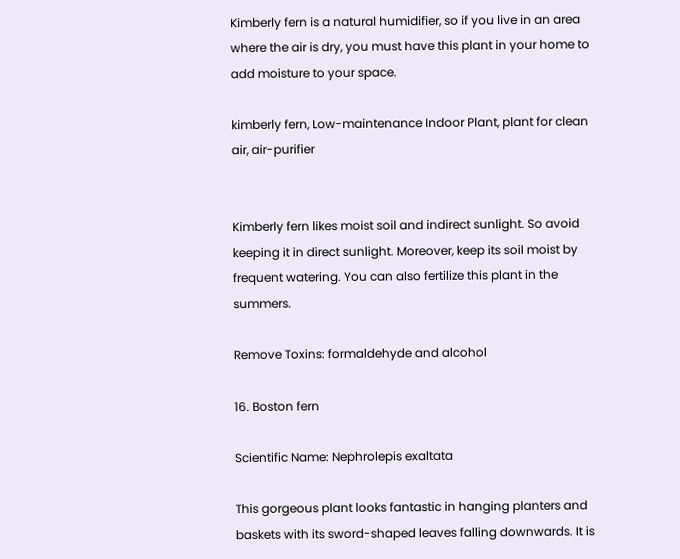Kimberly fern is a natural humidifier, so if you live in an area where the air is dry, you must have this plant in your home to add moisture to your space.

kimberly fern, Low-maintenance Indoor Plant, plant for clean air, air-purifier


Kimberly fern likes moist soil and indirect sunlight. So avoid keeping it in direct sunlight. Moreover, keep its soil moist by frequent watering. You can also fertilize this plant in the summers.

Remove Toxins: formaldehyde and alcohol

16. Boston fern

Scientific Name: Nephrolepis exaltata

This gorgeous plant looks fantastic in hanging planters and baskets with its sword-shaped leaves falling downwards. It is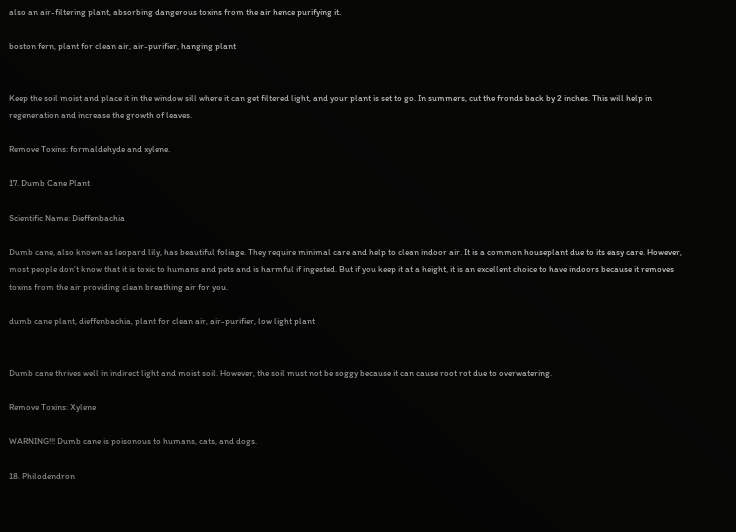also an air-filtering plant, absorbing dangerous toxins from the air hence purifying it.

boston fern, plant for clean air, air-purifier, hanging plant


Keep the soil moist and place it in the window sill where it can get filtered light, and your plant is set to go. In summers, cut the fronds back by 2 inches. This will help in regeneration and increase the growth of leaves.

Remove Toxins: formaldehyde and xylene.

17. Dumb Cane Plant

Scientific Name: Dieffenbachia

Dumb cane, also known as leopard lily, has beautiful foliage. They require minimal care and help to clean indoor air. It is a common houseplant due to its easy care. However, most people don’t know that it is toxic to humans and pets and is harmful if ingested. But if you keep it at a height, it is an excellent choice to have indoors because it removes toxins from the air providing clean breathing air for you.

dumb cane plant, dieffenbachia, plant for clean air, air-purifier, low light plant


Dumb cane thrives well in indirect light and moist soil. However, the soil must not be soggy because it can cause root rot due to overwatering.

Remove Toxins: Xylene

WARNING!!! Dumb cane is poisonous to humans, cats, and dogs.

18. Philodendron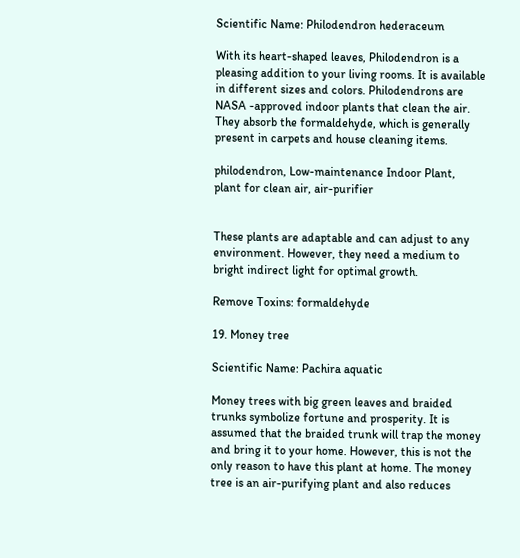Scientific Name: Philodendron hederaceum

With its heart-shaped leaves, Philodendron is a pleasing addition to your living rooms. It is available in different sizes and colors. Philodendrons are NASA -approved indoor plants that clean the air. They absorb the formaldehyde, which is generally present in carpets and house cleaning items.

philodendron, Low-maintenance Indoor Plant, plant for clean air, air-purifier


These plants are adaptable and can adjust to any environment. However, they need a medium to bright indirect light for optimal growth.

Remove Toxins: formaldehyde

19. Money tree

Scientific Name: Pachira aquatic

Money trees with big green leaves and braided trunks symbolize fortune and prosperity. It is assumed that the braided trunk will trap the money and bring it to your home. However, this is not the only reason to have this plant at home. The money tree is an air-purifying plant and also reduces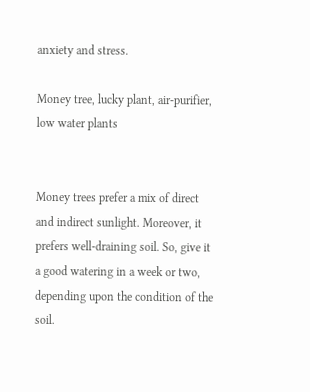anxiety and stress.

Money tree, lucky plant, air-purifier, low water plants


Money trees prefer a mix of direct and indirect sunlight. Moreover, it prefers well-draining soil. So, give it a good watering in a week or two, depending upon the condition of the soil.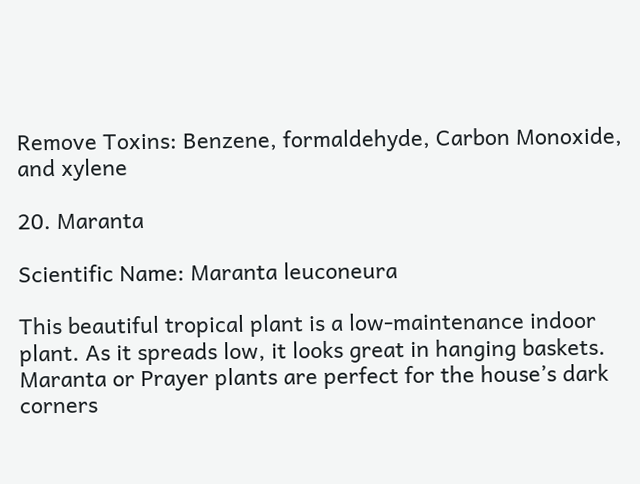Remove Toxins: Benzene, formaldehyde, Carbon Monoxide, and xylene

20. Maranta

Scientific Name: Maranta leuconeura

This beautiful tropical plant is a low-maintenance indoor plant. As it spreads low, it looks great in hanging baskets. Maranta or Prayer plants are perfect for the house’s dark corners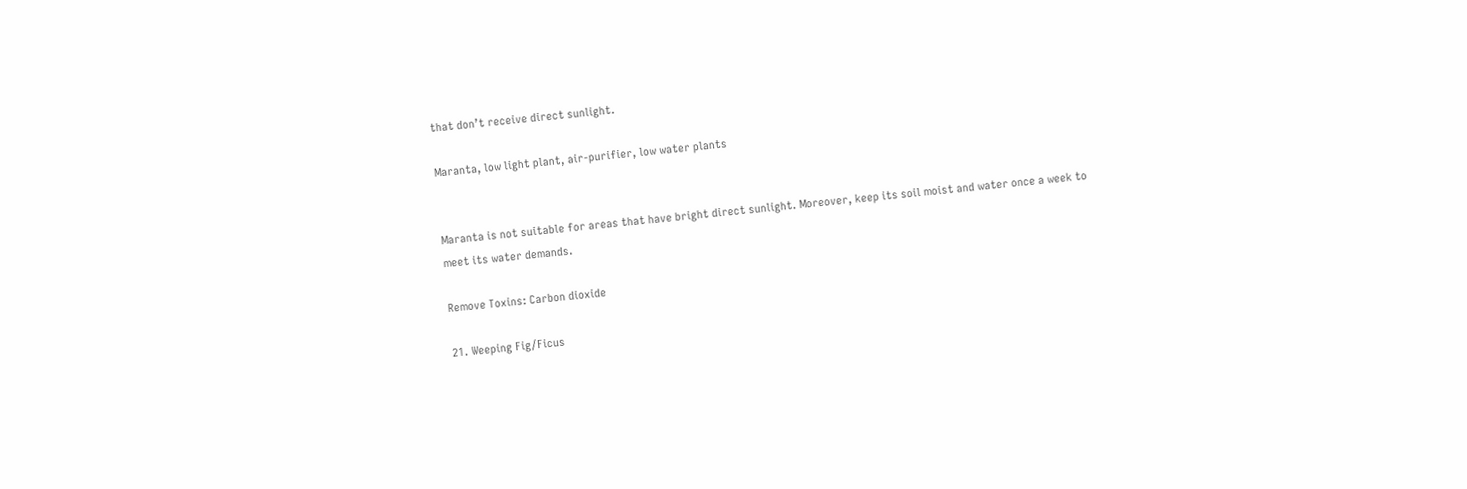that don’t receive direct sunlight.

Maranta, low light plant, air-purifier, low water plants


Maranta is not suitable for areas that have bright direct sunlight. Moreover, keep its soil moist and water once a week to meet its water demands.

Remove Toxins: Carbon dioxide

21. Weeping Fig/Ficus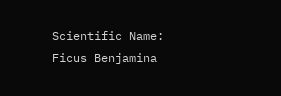Scientific Name: Ficus Benjamina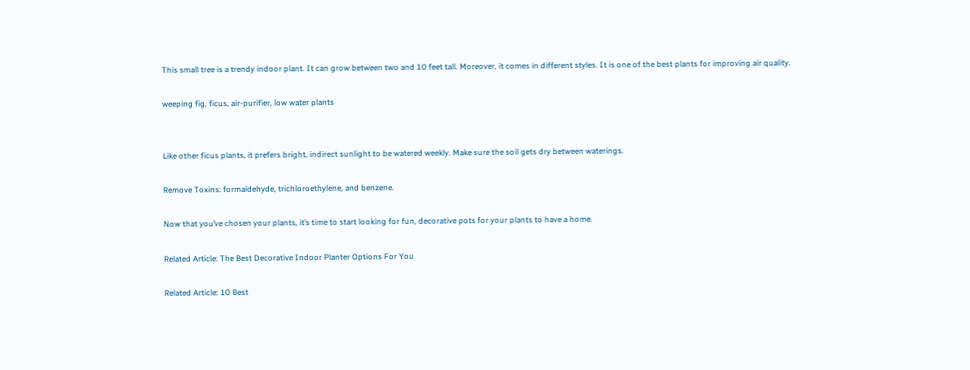This small tree is a trendy indoor plant. It can grow between two and 10 feet tall. Moreover, it comes in different styles. It is one of the best plants for improving air quality.

weeping fig, ficus, air-purifier, low water plants


Like other ficus plants, it prefers bright, indirect sunlight to be watered weekly. Make sure the soil gets dry between waterings.

Remove Toxins: formaldehyde, trichloroethylene, and benzene.

Now that you’ve chosen your plants, it’s time to start looking for fun, decorative pots for your plants to have a home.

Related Article: The Best Decorative Indoor Planter Options For You

Related Article: 10 Best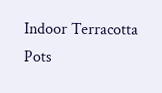Indoor Terracotta Pots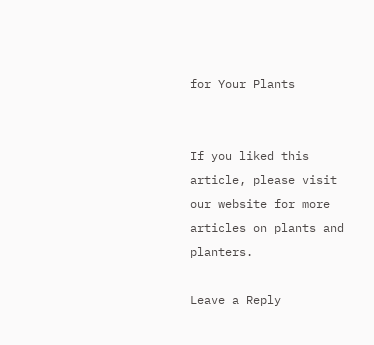for Your Plants


If you liked this article, please visit our website for more articles on plants and planters.

Leave a Reply